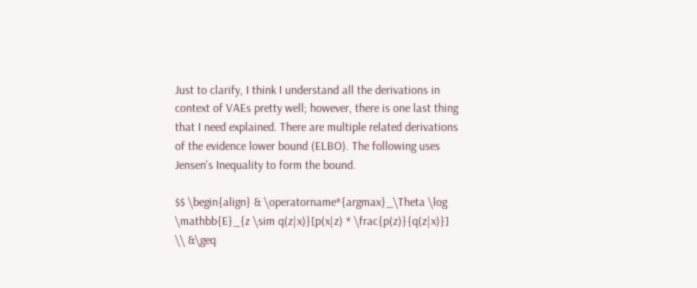Just to clarify, I think I understand all the derivations in context of VAEs pretty well; however, there is one last thing that I need explained. There are multiple related derivations of the evidence lower bound (ELBO). The following uses Jensen's Inequality to form the bound.

$$ \begin{align} & \operatorname*{argmax}_\Theta \log \mathbb{E}_{z \sim q(z|x)}[p(x|z) * \frac{p(z)}{q(z|x)}] \\ &\geq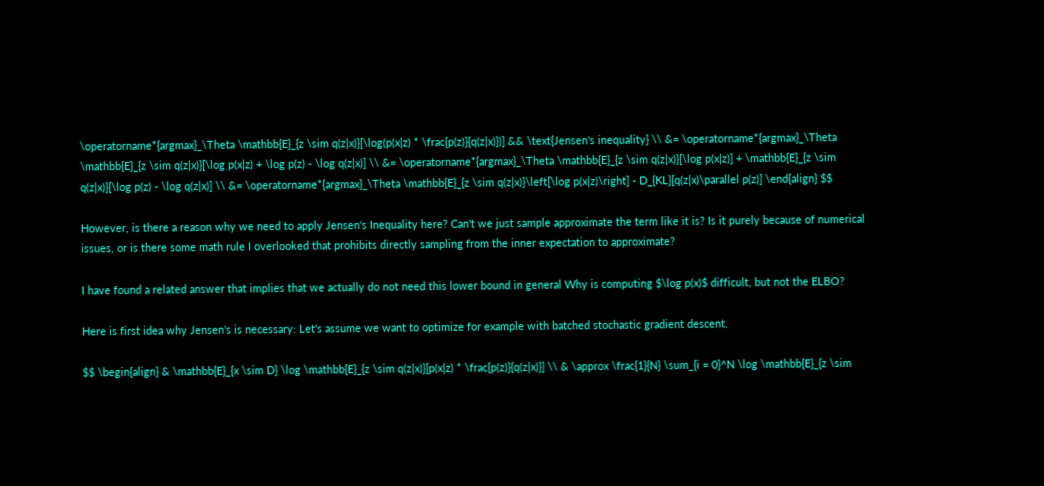\operatorname*{argmax}_\Theta \mathbb{E}_{z \sim q(z|x)}[\log(p(x|z) * \frac{p(z)}{q(z|x)})] && \text{Jensen's inequality} \\ &= \operatorname*{argmax}_\Theta \mathbb{E}_{z \sim q(z|x)}[\log p(x|z) + \log p(z) - \log q(z|x)] \\ &= \operatorname*{argmax}_\Theta \mathbb{E}_{z \sim q(z|x)}[\log p(x|z)] + \mathbb{E}_{z \sim q(z|x)}[\log p(z) - \log q(z|x)] \\ &= \operatorname*{argmax}_\Theta \mathbb{E}_{z \sim q(z|x)}\left[\log p(x|z)\right] - D_{KL}[q(z|x)\parallel p(z)] \end{align} $$

However, is there a reason why we need to apply Jensen's Inequality here? Can't we just sample approximate the term like it is? Is it purely because of numerical issues, or is there some math rule I overlooked that prohibits directly sampling from the inner expectation to approximate?

I have found a related answer that implies that we actually do not need this lower bound in general Why is computing $\log p(x)$ difficult, but not the ELBO?

Here is first idea why Jensen's is necessary: Let's assume we want to optimize for example with batched stochastic gradient descent.

$$ \begin{align} & \mathbb{E}_{x \sim D} \log \mathbb{E}_{z \sim q(z|x)}[p(x|z) * \frac{p(z)}{q(z|x)}] \\ & \approx \frac{1}{N} \sum_{i = 0}^N \log \mathbb{E}_{z \sim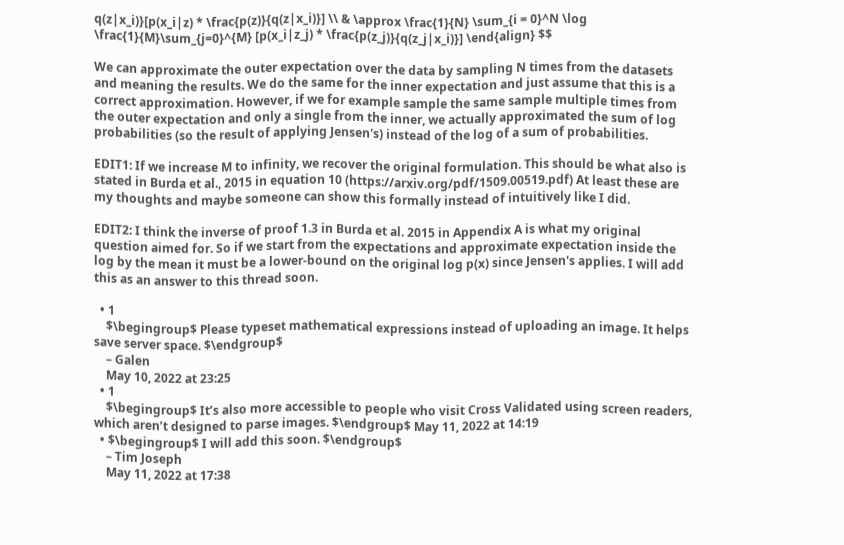q(z|x_i)}[p(x_i|z) * \frac{p(z)}{q(z|x_i)}] \\ & \approx \frac{1}{N} \sum_{i = 0}^N \log \frac{1}{M}\sum_{j=0}^{M} [p(x_i|z_j) * \frac{p(z_j)}{q(z_j|x_i)}] \end{align} $$

We can approximate the outer expectation over the data by sampling N times from the datasets and meaning the results. We do the same for the inner expectation and just assume that this is a correct approximation. However, if we for example sample the same sample multiple times from the outer expectation and only a single from the inner, we actually approximated the sum of log probabilities (so the result of applying Jensen's) instead of the log of a sum of probabilities.

EDIT1: If we increase M to infinity, we recover the original formulation. This should be what also is stated in Burda et al., 2015 in equation 10 (https://arxiv.org/pdf/1509.00519.pdf) At least these are my thoughts and maybe someone can show this formally instead of intuitively like I did.

EDIT2: I think the inverse of proof 1.3 in Burda et al. 2015 in Appendix A is what my original question aimed for. So if we start from the expectations and approximate expectation inside the log by the mean it must be a lower-bound on the original log p(x) since Jensen's applies. I will add this as an answer to this thread soon.

  • 1
    $\begingroup$ Please typeset mathematical expressions instead of uploading an image. It helps save server space. $\endgroup$
    – Galen
    May 10, 2022 at 23:25
  • 1
    $\begingroup$ It’s also more accessible to people who visit Cross Validated using screen readers, which aren’t designed to parse images. $\endgroup$ May 11, 2022 at 14:19
  • $\begingroup$ I will add this soon. $\endgroup$
    – Tim Joseph
    May 11, 2022 at 17:38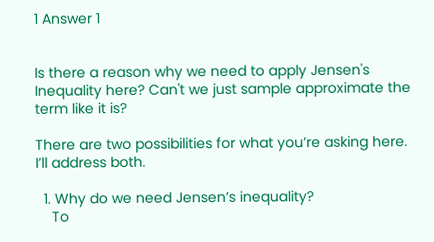1 Answer 1


Is there a reason why we need to apply Jensen's Inequality here? Can't we just sample approximate the term like it is?

There are two possibilities for what you’re asking here. I’ll address both.

  1. Why do we need Jensen’s inequality?
    To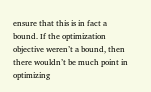ensure that this is in fact a bound. If the optimization objective weren’t a bound, then there wouldn’t be much point in optimizing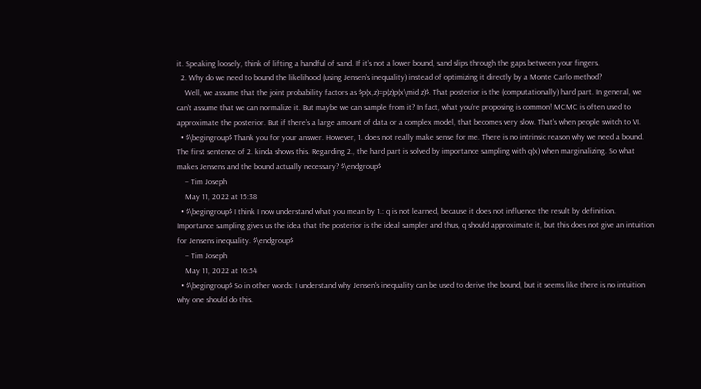it. Speaking loosely, think of lifting a handful of sand. If it’s not a lower bound, sand slips through the gaps between your fingers.
  2. Why do we need to bound the likelihood (using Jensen’s inequality) instead of optimizing it directly by a Monte Carlo method?
    Well, we assume that the joint probability factors as $p(x,z)=p(z)p(x\mid z)$. That posterior is the (computationally) hard part. In general, we can’t assume that we can normalize it. But maybe we can sample from it? In fact, what you’re proposing is common! MCMC is often used to approximate the posterior. But if there’s a large amount of data or a complex model, that becomes very slow. That’s when people switch to VI.
  • $\begingroup$ Thank you for your answer. However, 1. does not really make sense for me. There is no intrinsic reason why we need a bound. The first sentence of 2. kinda shows this. Regarding 2., the hard part is solved by importance sampling with q(x) when marginalizing. So what makes Jensens and the bound actually necessary? $\endgroup$
    – Tim Joseph
    May 11, 2022 at 15:38
  • $\begingroup$ I think I now understand what you mean by 1.: q is not learned, because it does not influence the result by definition. Importance sampling gives us the idea that the posterior is the ideal sampler and thus, q should approximate it, but this does not give an intuition for Jensens inequality. $\endgroup$
    – Tim Joseph
    May 11, 2022 at 16:54
  • $\begingroup$ So in other words: I understand why Jensen's inequality can be used to derive the bound, but it seems like there is no intuition why one should do this.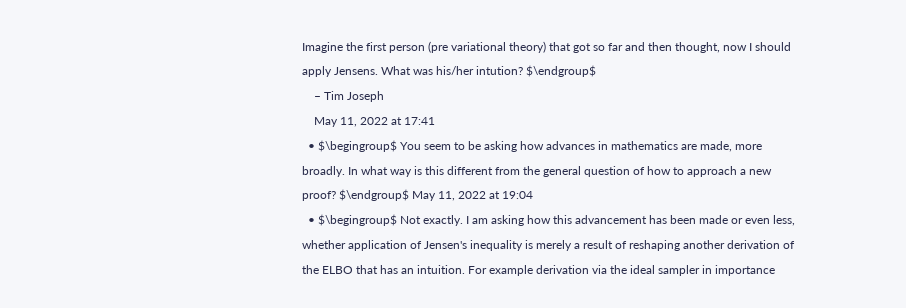Imagine the first person (pre variational theory) that got so far and then thought, now I should apply Jensens. What was his/her intution? $\endgroup$
    – Tim Joseph
    May 11, 2022 at 17:41
  • $\begingroup$ You seem to be asking how advances in mathematics are made, more broadly. In what way is this different from the general question of how to approach a new proof? $\endgroup$ May 11, 2022 at 19:04
  • $\begingroup$ Not exactly. I am asking how this advancement has been made or even less, whether application of Jensen's inequality is merely a result of reshaping another derivation of the ELBO that has an intuition. For example derivation via the ideal sampler in importance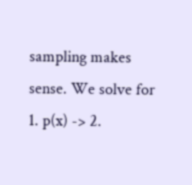sampling makes sense. We solve for 1. p(x) -> 2.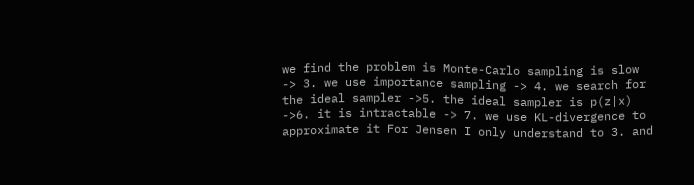we find the problem is Monte-Carlo sampling is slow -> 3. we use importance sampling -> 4. we search for the ideal sampler ->5. the ideal sampler is p(z|x) ->6. it is intractable -> 7. we use KL-divergence to approximate it For Jensen I only understand to 3. and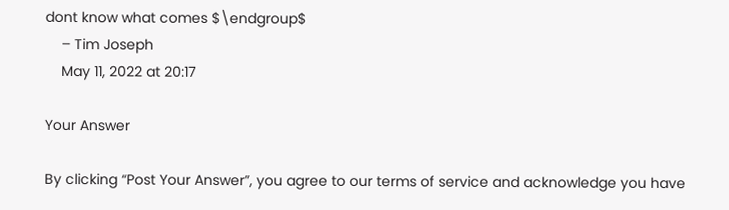dont know what comes $\endgroup$
    – Tim Joseph
    May 11, 2022 at 20:17

Your Answer

By clicking “Post Your Answer”, you agree to our terms of service and acknowledge you have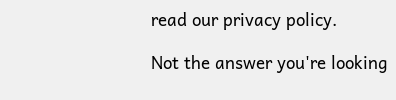read our privacy policy.

Not the answer you're looking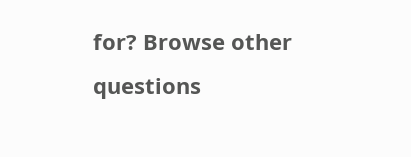for? Browse other questions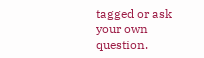tagged or ask your own question.